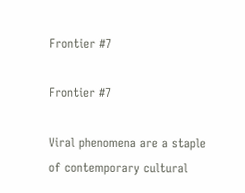Frontier #7

Frontier #7

Viral phenomena are a staple of contemporary cultural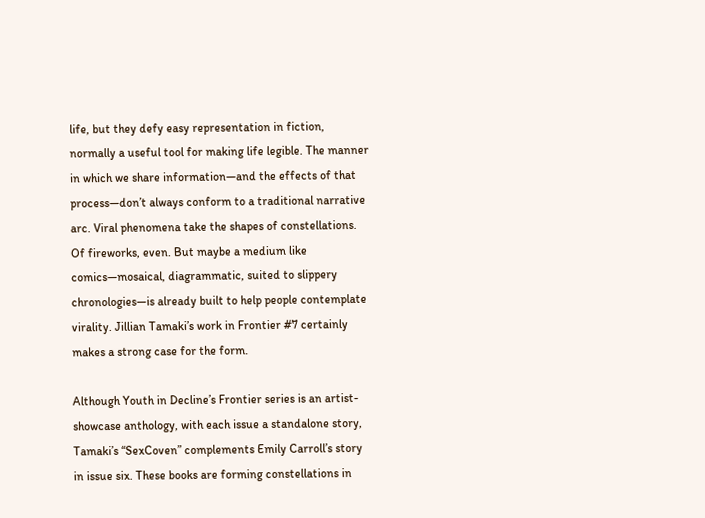life, but they defy easy representation in fiction, normally a useful tool for making life legible. The manner in which we share information—and the effects of that process—don’t always conform to a traditional narrative arc. Viral phenomena take the shapes of constellations. Of fireworks, even. But maybe a medium like comics—mosaical, diagrammatic, suited to slippery chronologies—is already built to help people contemplate virality. Jillian Tamaki’s work in Frontier #7 certainly makes a strong case for the form.

Although Youth in Decline’s Frontier series is an artist-showcase anthology, with each issue a standalone story, Tamaki’s “SexCoven” complements Emily Carroll’s story in issue six. These books are forming constellations in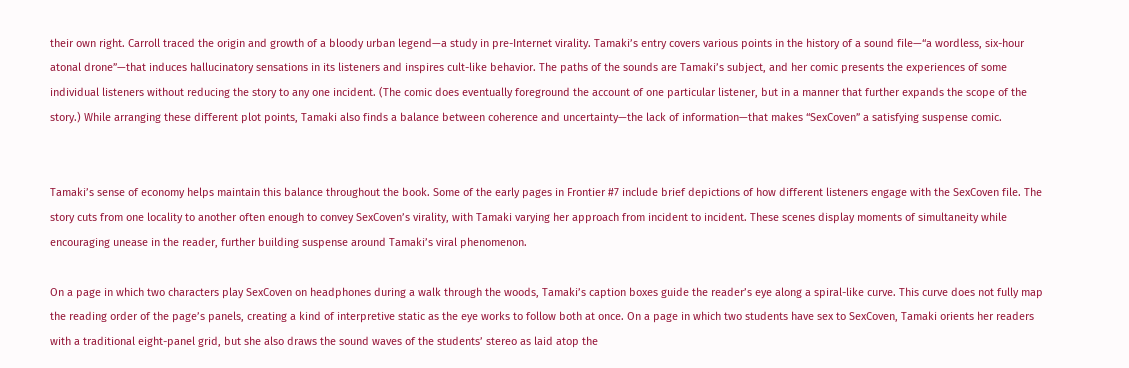their own right. Carroll traced the origin and growth of a bloody urban legend—a study in pre-Internet virality. Tamaki’s entry covers various points in the history of a sound file—“a wordless, six-hour atonal drone”—that induces hallucinatory sensations in its listeners and inspires cult-like behavior. The paths of the sounds are Tamaki’s subject, and her comic presents the experiences of some individual listeners without reducing the story to any one incident. (The comic does eventually foreground the account of one particular listener, but in a manner that further expands the scope of the story.) While arranging these different plot points, Tamaki also finds a balance between coherence and uncertainty—the lack of information—that makes “SexCoven” a satisfying suspense comic.


Tamaki’s sense of economy helps maintain this balance throughout the book. Some of the early pages in Frontier #7 include brief depictions of how different listeners engage with the SexCoven file. The story cuts from one locality to another often enough to convey SexCoven’s virality, with Tamaki varying her approach from incident to incident. These scenes display moments of simultaneity while encouraging unease in the reader, further building suspense around Tamaki’s viral phenomenon.

On a page in which two characters play SexCoven on headphones during a walk through the woods, Tamaki’s caption boxes guide the reader’s eye along a spiral-like curve. This curve does not fully map the reading order of the page’s panels, creating a kind of interpretive static as the eye works to follow both at once. On a page in which two students have sex to SexCoven, Tamaki orients her readers with a traditional eight-panel grid, but she also draws the sound waves of the students’ stereo as laid atop the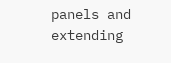panels and extending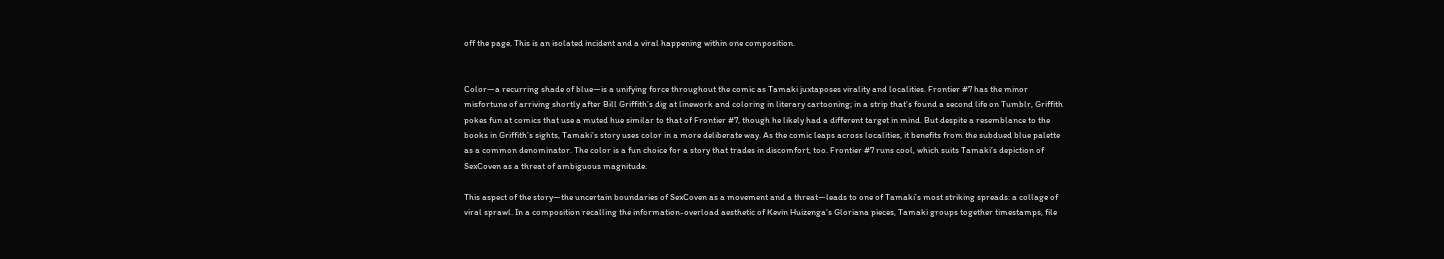off the page. This is an isolated incident and a viral happening within one composition.


Color—a recurring shade of blue—is a unifying force throughout the comic as Tamaki juxtaposes virality and localities. Frontier #7 has the minor misfortune of arriving shortly after Bill Griffith’s dig at linework and coloring in literary cartooning; in a strip that’s found a second life on Tumblr, Griffith pokes fun at comics that use a muted hue similar to that of Frontier #7, though he likely had a different target in mind. But despite a resemblance to the books in Griffith’s sights, Tamaki’s story uses color in a more deliberate way. As the comic leaps across localities, it benefits from the subdued blue palette as a common denominator. The color is a fun choice for a story that trades in discomfort, too. Frontier #7 runs cool, which suits Tamaki’s depiction of SexCoven as a threat of ambiguous magnitude.

This aspect of the story—the uncertain boundaries of SexCoven as a movement and a threat—leads to one of Tamaki’s most striking spreads: a collage of viral sprawl. In a composition recalling the information-overload aesthetic of Kevin Huizenga’s Gloriana pieces, Tamaki groups together timestamps, file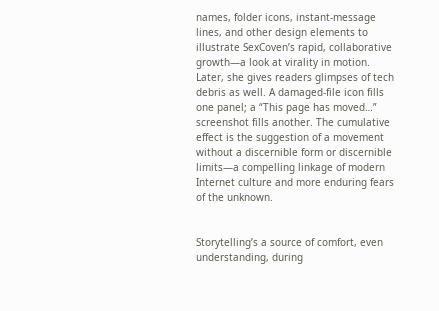names, folder icons, instant-message lines, and other design elements to illustrate SexCoven’s rapid, collaborative growth—a look at virality in motion. Later, she gives readers glimpses of tech debris as well. A damaged-file icon fills one panel; a “This page has moved…” screenshot fills another. The cumulative effect is the suggestion of a movement without a discernible form or discernible limits—a compelling linkage of modern Internet culture and more enduring fears of the unknown.


Storytelling’s a source of comfort, even understanding, during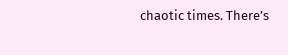chaotic times. There’s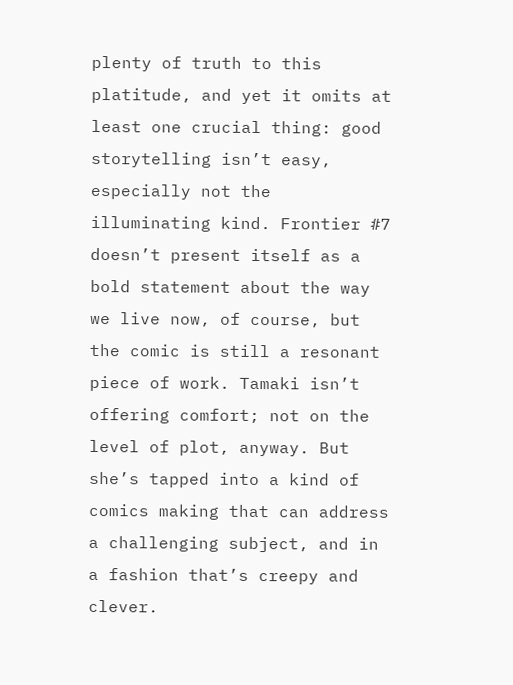plenty of truth to this platitude, and yet it omits at least one crucial thing: good storytelling isn’t easy, especially not the illuminating kind. Frontier #7 doesn’t present itself as a bold statement about the way we live now, of course, but the comic is still a resonant piece of work. Tamaki isn’t offering comfort; not on the level of plot, anyway. But she’s tapped into a kind of comics making that can address a challenging subject, and in a fashion that’s creepy and clever.